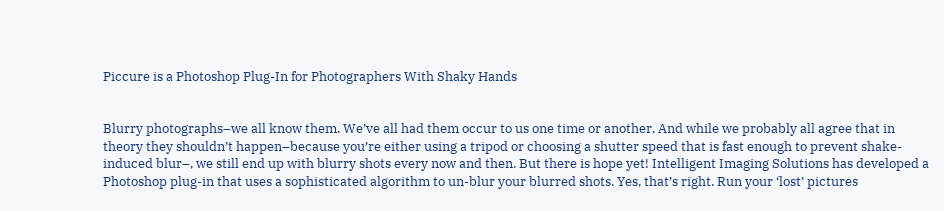Piccure is a Photoshop Plug-In for Photographers With Shaky Hands


Blurry photographs–we all know them. We’ve all had them occur to us one time or another. And while we probably all agree that in theory they shouldn’t happen–because you’re either using a tripod or choosing a shutter speed that is fast enough to prevent shake-induced blur–, we still end up with blurry shots every now and then. But there is hope yet! Intelligent Imaging Solutions has developed a Photoshop plug-in that uses a sophisticated algorithm to un-blur your blurred shots. Yes, that’s right. Run your ‘lost’ pictures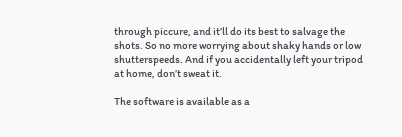through piccure, and it’ll do its best to salvage the shots. So no more worrying about shaky hands or low shutterspeeds. And if you accidentally left your tripod at home, don’t sweat it.

The software is available as a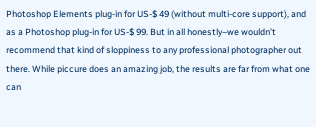Photoshop Elements plug-in for US-$ 49 (without multi-core support), and as a Photoshop plug-in for US-$ 99. But in all honestly–we wouldn’t recommend that kind of sloppiness to any professional photographer out there. While piccure does an amazing job, the results are far from what one can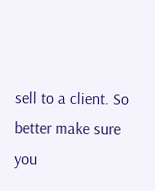sell to a client. So better make sure you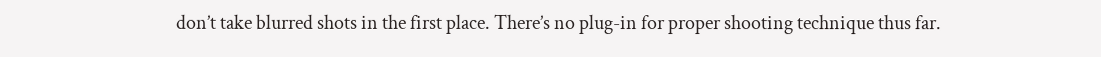don’t take blurred shots in the first place. There’s no plug-in for proper shooting technique thus far.